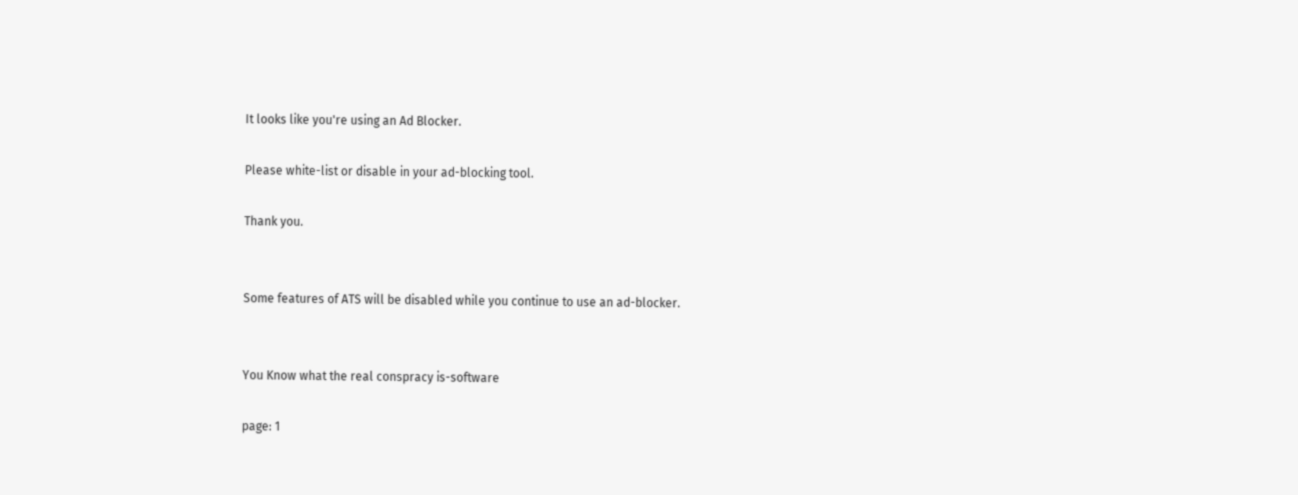It looks like you're using an Ad Blocker.

Please white-list or disable in your ad-blocking tool.

Thank you.


Some features of ATS will be disabled while you continue to use an ad-blocker.


You Know what the real conspracy is-software

page: 1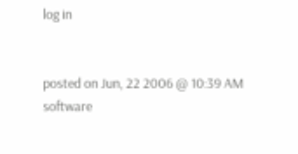log in


posted on Jun, 22 2006 @ 10:39 AM
software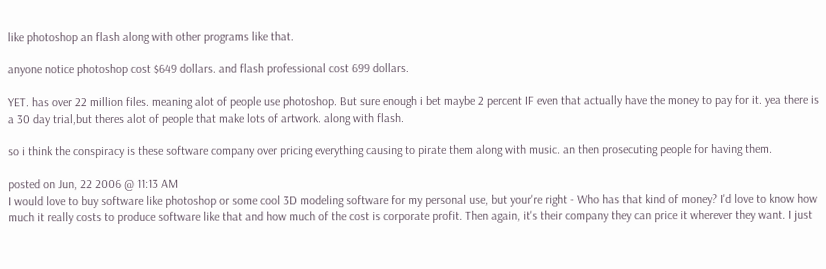like photoshop an flash along with other programs like that.

anyone notice photoshop cost $649 dollars. and flash professional cost 699 dollars.

YET. has over 22 million files. meaning alot of people use photoshop. But sure enough i bet maybe 2 percent IF even that actually have the money to pay for it. yea there is a 30 day trial,but theres alot of people that make lots of artwork. along with flash.

so i think the conspiracy is these software company over pricing everything causing to pirate them along with music. an then prosecuting people for having them.

posted on Jun, 22 2006 @ 11:13 AM
I would love to buy software like photoshop or some cool 3D modeling software for my personal use, but your're right - Who has that kind of money? I'd love to know how much it really costs to produce software like that and how much of the cost is corporate profit. Then again, it's their company they can price it wherever they want. I just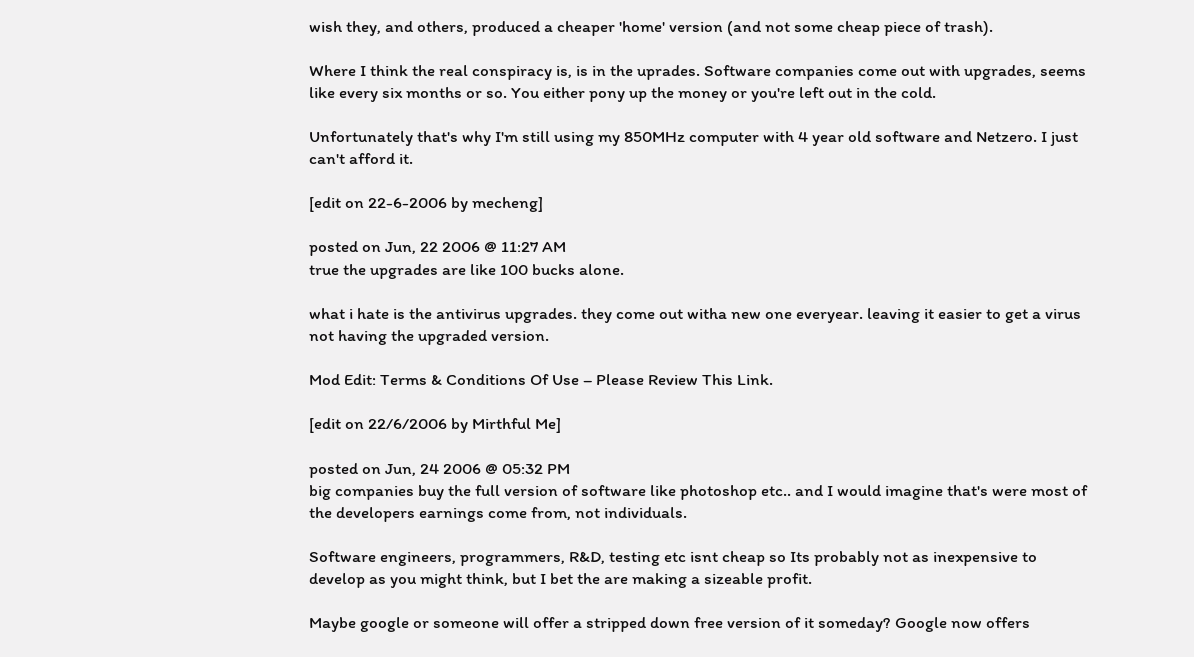wish they, and others, produced a cheaper 'home' version (and not some cheap piece of trash).

Where I think the real conspiracy is, is in the uprades. Software companies come out with upgrades, seems like every six months or so. You either pony up the money or you're left out in the cold.

Unfortunately that's why I'm still using my 850MHz computer with 4 year old software and Netzero. I just can't afford it.

[edit on 22-6-2006 by mecheng]

posted on Jun, 22 2006 @ 11:27 AM
true the upgrades are like 100 bucks alone.

what i hate is the antivirus upgrades. they come out witha new one everyear. leaving it easier to get a virus not having the upgraded version.

Mod Edit: Terms & Conditions Of Use – Please Review This Link.

[edit on 22/6/2006 by Mirthful Me]

posted on Jun, 24 2006 @ 05:32 PM
big companies buy the full version of software like photoshop etc.. and I would imagine that's were most of the developers earnings come from, not individuals.

Software engineers, programmers, R&D, testing etc isnt cheap so Its probably not as inexpensive to develop as you might think, but I bet the are making a sizeable profit.

Maybe google or someone will offer a stripped down free version of it someday? Google now offers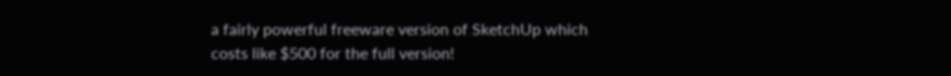a fairly powerful freeware version of SketchUp which costs like $500 for the full version!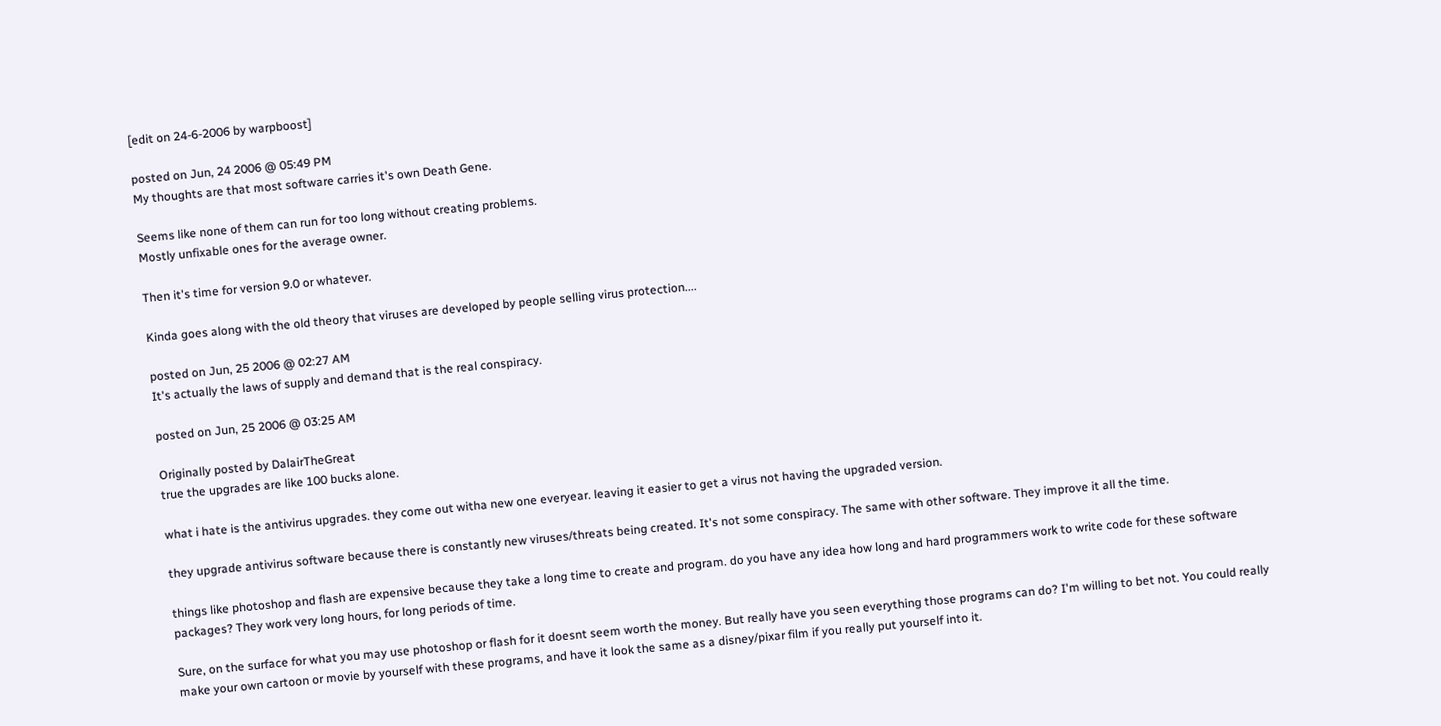[edit on 24-6-2006 by warpboost]

posted on Jun, 24 2006 @ 05:49 PM
My thoughts are that most software carries it's own Death Gene.

Seems like none of them can run for too long without creating problems.
Mostly unfixable ones for the average owner.

Then it's time for version 9.0 or whatever.

Kinda goes along with the old theory that viruses are developed by people selling virus protection....

posted on Jun, 25 2006 @ 02:27 AM
It's actually the laws of supply and demand that is the real conspiracy.

posted on Jun, 25 2006 @ 03:25 AM

Originally posted by DalairTheGreat
true the upgrades are like 100 bucks alone.

what i hate is the antivirus upgrades. they come out witha new one everyear. leaving it easier to get a virus not having the upgraded version.

they upgrade antivirus software because there is constantly new viruses/threats being created. It's not some conspiracy. The same with other software. They improve it all the time.

things like photoshop and flash are expensive because they take a long time to create and program. do you have any idea how long and hard programmers work to write code for these software packages? They work very long hours, for long periods of time.

Sure, on the surface for what you may use photoshop or flash for it doesnt seem worth the money. But really have you seen everything those programs can do? I'm willing to bet not. You could really make your own cartoon or movie by yourself with these programs, and have it look the same as a disney/pixar film if you really put yourself into it.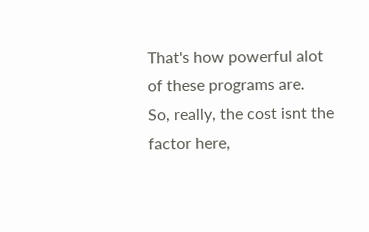That's how powerful alot of these programs are.
So, really, the cost isnt the factor here,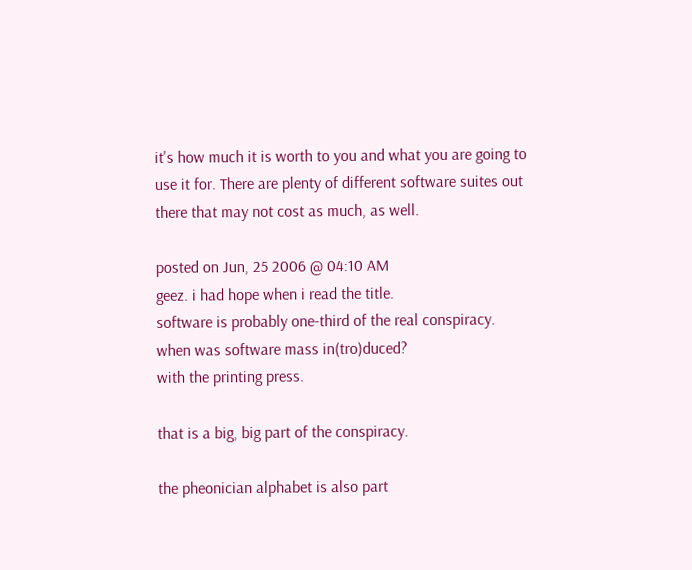it's how much it is worth to you and what you are going to use it for. There are plenty of different software suites out there that may not cost as much, as well.

posted on Jun, 25 2006 @ 04:10 AM
geez. i had hope when i read the title.
software is probably one-third of the real conspiracy.
when was software mass in(tro)duced?
with the printing press.

that is a big, big part of the conspiracy.

the pheonician alphabet is also part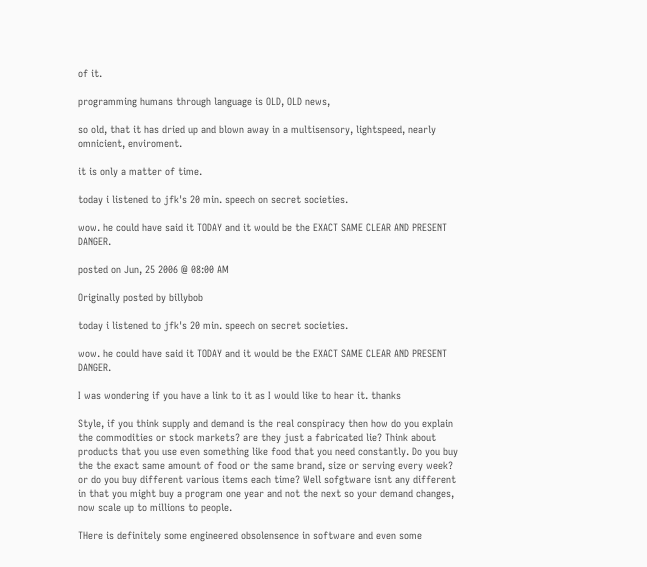of it.

programming humans through language is OLD, OLD news,

so old, that it has dried up and blown away in a multisensory, lightspeed, nearly omnicient, enviroment.

it is only a matter of time.

today i listened to jfk's 20 min. speech on secret societies.

wow. he could have said it TODAY and it would be the EXACT SAME CLEAR AND PRESENT DANGER.

posted on Jun, 25 2006 @ 08:00 AM

Originally posted by billybob

today i listened to jfk's 20 min. speech on secret societies.

wow. he could have said it TODAY and it would be the EXACT SAME CLEAR AND PRESENT DANGER.

I was wondering if you have a link to it as I would like to hear it. thanks

Style, if you think supply and demand is the real conspiracy then how do you explain the commodities or stock markets? are they just a fabricated lie? Think about products that you use even something like food that you need constantly. Do you buy the the exact same amount of food or the same brand, size or serving every week? or do you buy different various items each time? Well sofgtware isnt any different in that you might buy a program one year and not the next so your demand changes, now scale up to millions to people.

THere is definitely some engineered obsolensence in software and even some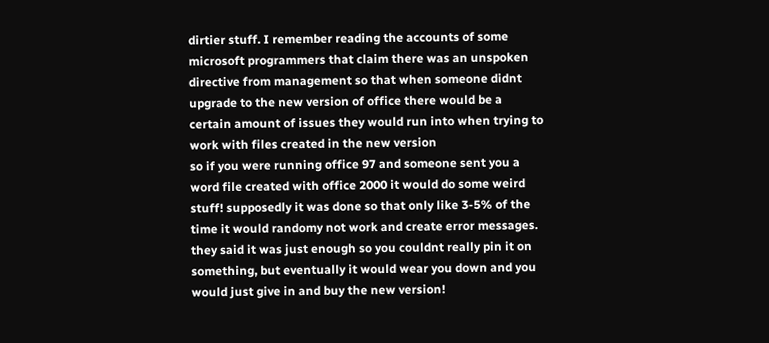dirtier stuff. I remember reading the accounts of some microsoft programmers that claim there was an unspoken directive from management so that when someone didnt upgrade to the new version of office there would be a certain amount of issues they would run into when trying to work with files created in the new version
so if you were running office 97 and someone sent you a word file created with office 2000 it would do some weird stuff! supposedly it was done so that only like 3-5% of the time it would randomy not work and create error messages. they said it was just enough so you couldnt really pin it on something, but eventually it would wear you down and you would just give in and buy the new version!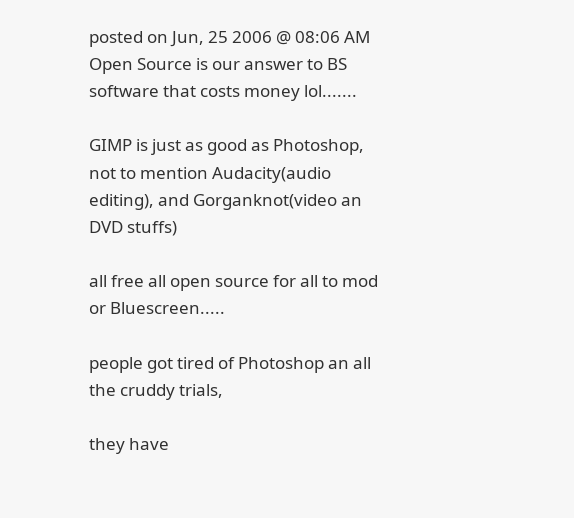posted on Jun, 25 2006 @ 08:06 AM
Open Source is our answer to BS software that costs money lol.......

GIMP is just as good as Photoshop, not to mention Audacity(audio editing), and Gorganknot(video an DVD stuffs)

all free all open source for all to mod or Bluescreen.....

people got tired of Photoshop an all the cruddy trials,

they have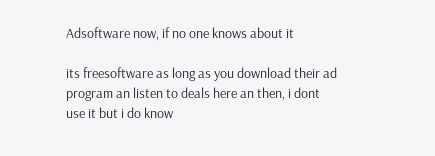Adsoftware now, if no one knows about it

its freesoftware as long as you download their ad program an listen to deals here an then, i dont use it but i do know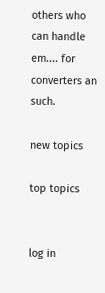others who can handle em.... for converters an such.

new topics

top topics


log in